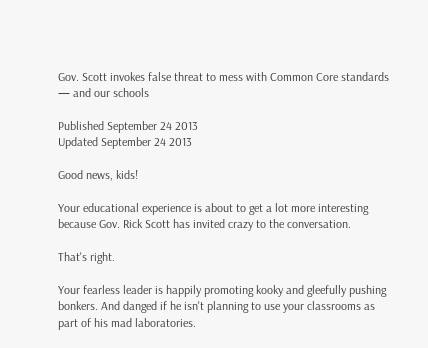Gov. Scott invokes false threat to mess with Common Core standards — and our schools

Published September 24 2013
Updated September 24 2013

Good news, kids!

Your educational experience is about to get a lot more interesting because Gov. Rick Scott has invited crazy to the conversation.

That's right.

Your fearless leader is happily promoting kooky and gleefully pushing bonkers. And danged if he isn't planning to use your classrooms as part of his mad laboratories.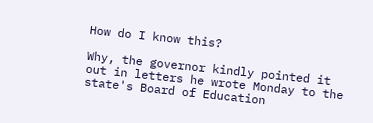How do I know this?

Why, the governor kindly pointed it out in letters he wrote Monday to the state's Board of Education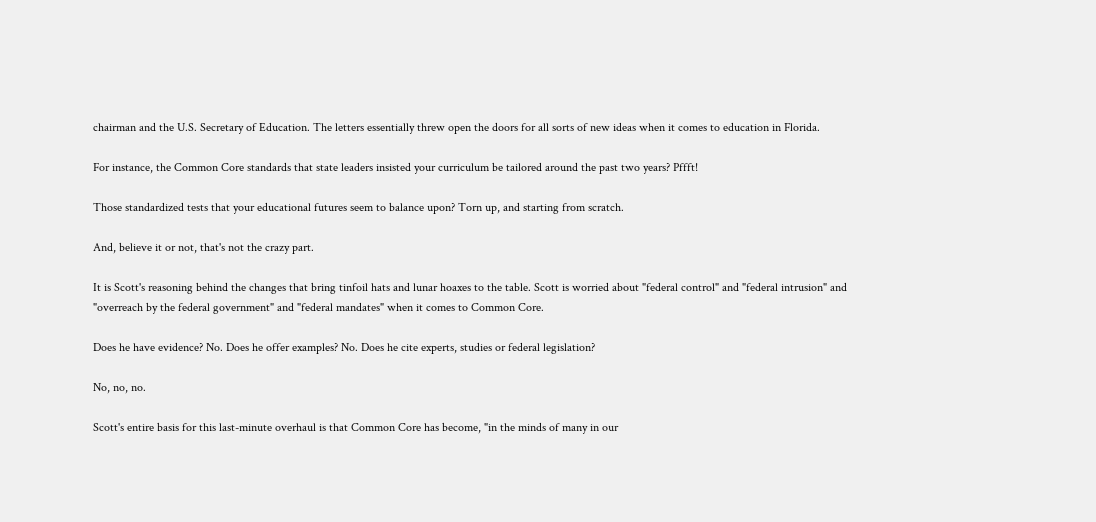chairman and the U.S. Secretary of Education. The letters essentially threw open the doors for all sorts of new ideas when it comes to education in Florida.

For instance, the Common Core standards that state leaders insisted your curriculum be tailored around the past two years? Pffft!

Those standardized tests that your educational futures seem to balance upon? Torn up, and starting from scratch.

And, believe it or not, that's not the crazy part.

It is Scott's reasoning behind the changes that bring tinfoil hats and lunar hoaxes to the table. Scott is worried about "federal control" and "federal intrusion" and "overreach by the federal government" and "federal mandates" when it comes to Common Core.

Does he have evidence? No. Does he offer examples? No. Does he cite experts, studies or federal legislation?

No, no, no.

Scott's entire basis for this last-minute overhaul is that Common Core has become, "in the minds of many in our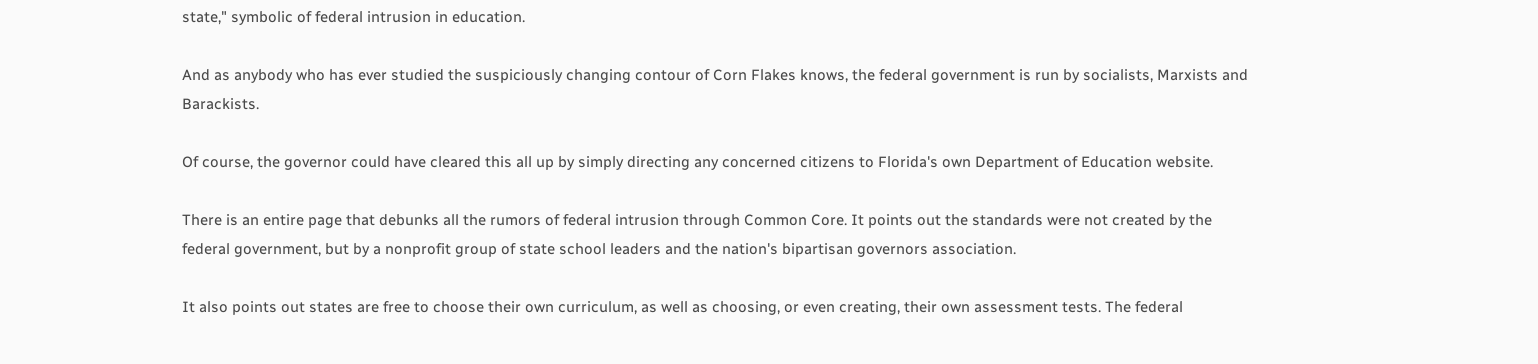state," symbolic of federal intrusion in education.

And as anybody who has ever studied the suspiciously changing contour of Corn Flakes knows, the federal government is run by socialists, Marxists and Barackists.

Of course, the governor could have cleared this all up by simply directing any concerned citizens to Florida's own Department of Education website.

There is an entire page that debunks all the rumors of federal intrusion through Common Core. It points out the standards were not created by the federal government, but by a nonprofit group of state school leaders and the nation's bipartisan governors association.

It also points out states are free to choose their own curriculum, as well as choosing, or even creating, their own assessment tests. The federal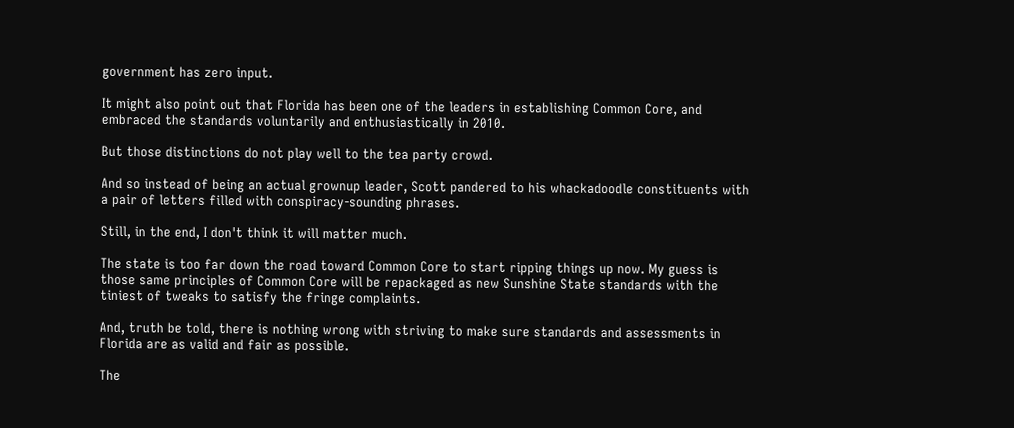government has zero input.

It might also point out that Florida has been one of the leaders in establishing Common Core, and embraced the standards voluntarily and enthusiastically in 2010.

But those distinctions do not play well to the tea party crowd.

And so instead of being an actual grownup leader, Scott pandered to his whackadoodle constituents with a pair of letters filled with conspiracy-sounding phrases.

Still, in the end, I don't think it will matter much.

The state is too far down the road toward Common Core to start ripping things up now. My guess is those same principles of Common Core will be repackaged as new Sunshine State standards with the tiniest of tweaks to satisfy the fringe complaints.

And, truth be told, there is nothing wrong with striving to make sure standards and assessments in Florida are as valid and fair as possible.

The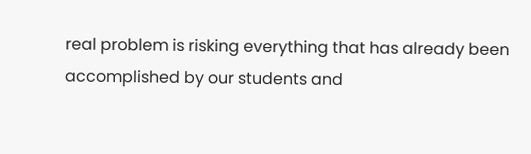real problem is risking everything that has already been accomplished by our students and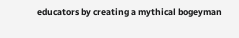educators by creating a mythical bogeyman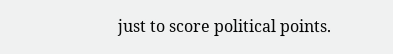just to score political points.